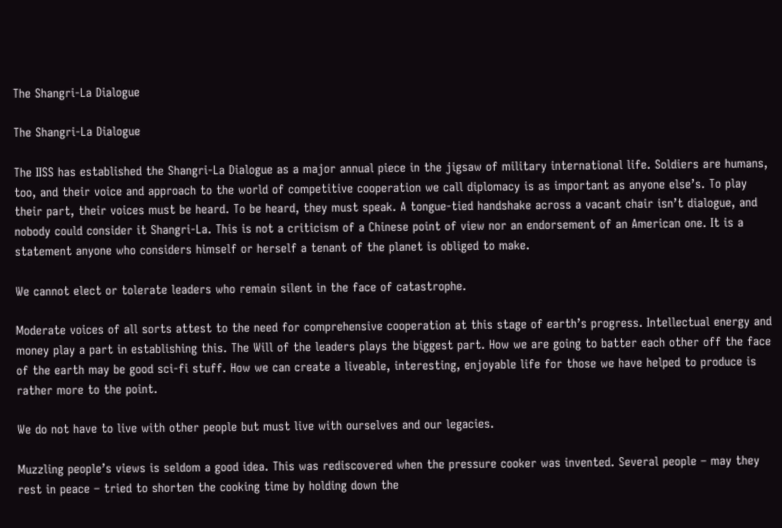The Shangri-La Dialogue

The Shangri-La Dialogue

The IISS has established the Shangri-La Dialogue as a major annual piece in the jigsaw of military international life. Soldiers are humans, too, and their voice and approach to the world of competitive cooperation we call diplomacy is as important as anyone else’s. To play their part, their voices must be heard. To be heard, they must speak. A tongue-tied handshake across a vacant chair isn’t dialogue, and nobody could consider it Shangri-La. This is not a criticism of a Chinese point of view nor an endorsement of an American one. It is a statement anyone who considers himself or herself a tenant of the planet is obliged to make.

We cannot elect or tolerate leaders who remain silent in the face of catastrophe.

Moderate voices of all sorts attest to the need for comprehensive cooperation at this stage of earth’s progress. Intellectual energy and money play a part in establishing this. The Will of the leaders plays the biggest part. How we are going to batter each other off the face of the earth may be good sci-fi stuff. How we can create a liveable, interesting, enjoyable life for those we have helped to produce is rather more to the point.

We do not have to live with other people but must live with ourselves and our legacies.

Muzzling people’s views is seldom a good idea. This was rediscovered when the pressure cooker was invented. Several people – may they rest in peace – tried to shorten the cooking time by holding down the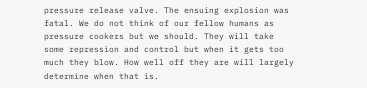pressure release valve. The ensuing explosion was fatal. We do not think of our fellow humans as pressure cookers but we should. They will take some repression and control but when it gets too much they blow. How well off they are will largely determine when that is.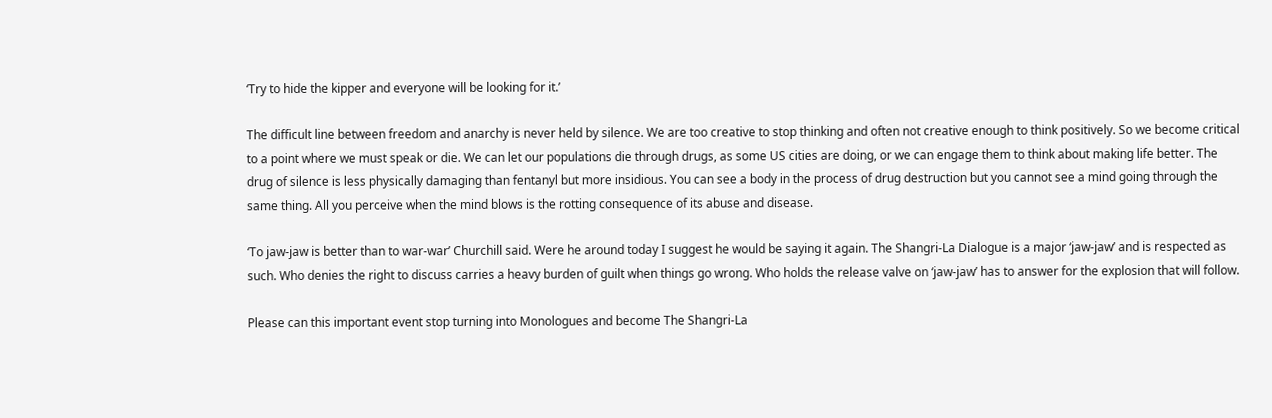‘Try to hide the kipper and everyone will be looking for it.’

The difficult line between freedom and anarchy is never held by silence. We are too creative to stop thinking and often not creative enough to think positively. So we become critical to a point where we must speak or die. We can let our populations die through drugs, as some US cities are doing, or we can engage them to think about making life better. The drug of silence is less physically damaging than fentanyl but more insidious. You can see a body in the process of drug destruction but you cannot see a mind going through the same thing. All you perceive when the mind blows is the rotting consequence of its abuse and disease.

‘To jaw-jaw is better than to war-war’ Churchill said. Were he around today I suggest he would be saying it again. The Shangri-La Dialogue is a major ‘jaw-jaw’ and is respected as such. Who denies the right to discuss carries a heavy burden of guilt when things go wrong. Who holds the release valve on ‘jaw-jaw’ has to answer for the explosion that will follow.

Please can this important event stop turning into Monologues and become The Shangri-La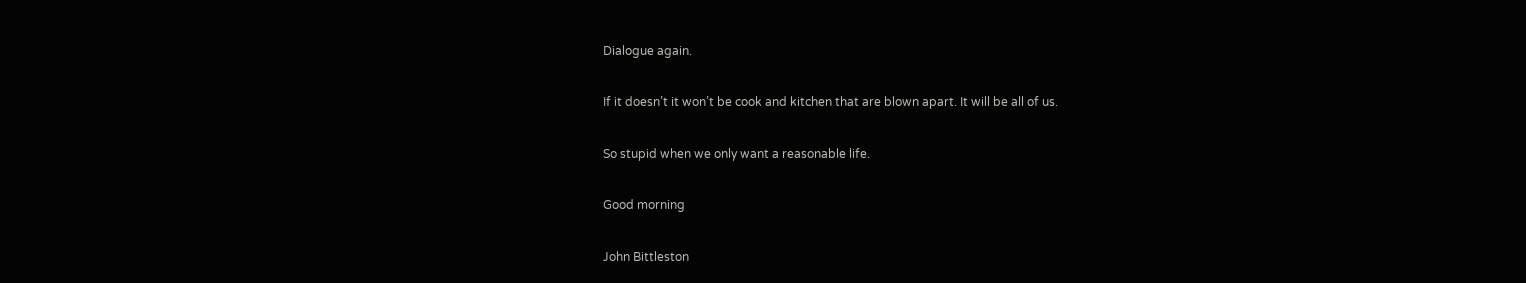Dialogue again.

If it doesn’t it won’t be cook and kitchen that are blown apart. It will be all of us.

So stupid when we only want a reasonable life.

Good morning

John Bittleston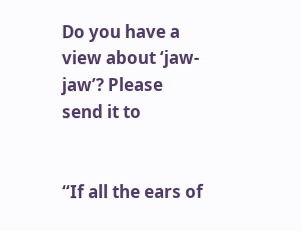Do you have a view about ‘jaw-jaw’? Please send it to


“If all the ears of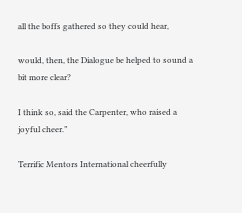all the boffs gathered so they could hear,

would, then, the Dialogue be helped to sound a bit more clear?

I think so, said the Carpenter, who raised a joyful cheer.”

Terrific Mentors International cheerfully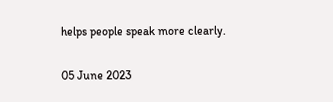helps people speak more clearly.

05 June 2023